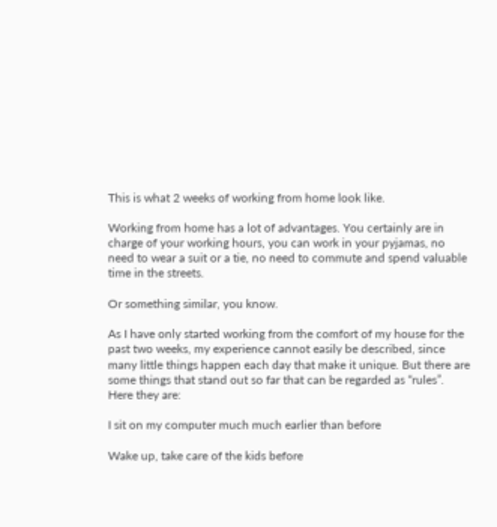This is what 2 weeks of working from home look like.

Working from home has a lot of advantages. You certainly are in charge of your working hours, you can work in your pyjamas, no need to wear a suit or a tie, no need to commute and spend valuable time in the streets.

Or something similar, you know.

As I have only started working from the comfort of my house for the past two weeks, my experience cannot easily be described, since many little things happen each day that make it unique. But there are some things that stand out so far that can be regarded as “rules”. Here they are:

I sit on my computer much much earlier than before

Wake up, take care of the kids before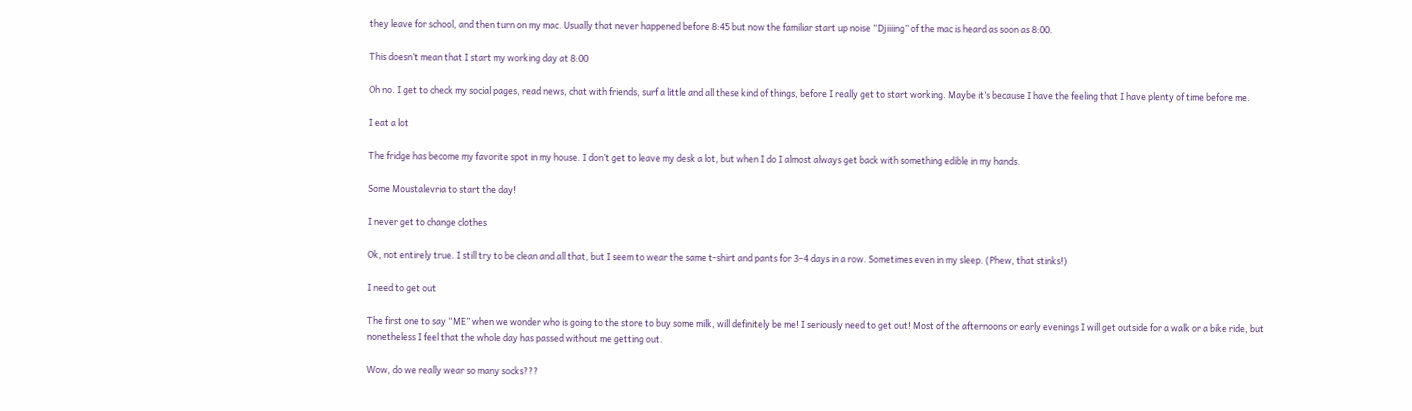they leave for school, and then turn on my mac. Usually that never happened before 8:45 but now the familiar start up noise “Djiiiing” of the mac is heard as soon as 8:00.

This doesn’t mean that I start my working day at 8:00

Oh no. I get to check my social pages, read news, chat with friends, surf a little and all these kind of things, before I really get to start working. Maybe it’s because I have the feeling that I have plenty of time before me.

I eat a lot

The fridge has become my favorite spot in my house. I don’t get to leave my desk a lot, but when I do I almost always get back with something edible in my hands.

Some Moustalevria to start the day!

I never get to change clothes

Ok, not entirely true. I still try to be clean and all that, but I seem to wear the same t-shirt and pants for 3–4 days in a row. Sometimes even in my sleep. (Phew, that stinks!)

I need to get out

The first one to say “ME” when we wonder who is going to the store to buy some milk, will definitely be me! I seriously need to get out! Most of the afternoons or early evenings I will get outside for a walk or a bike ride, but nonetheless I feel that the whole day has passed without me getting out.

Wow, do we really wear so many socks???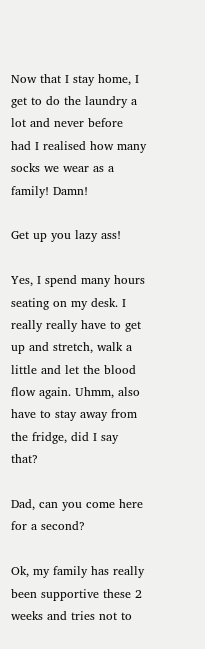Now that I stay home, I get to do the laundry a lot and never before had I realised how many socks we wear as a family! Damn!

Get up you lazy ass!

Yes, I spend many hours seating on my desk. I really really have to get up and stretch, walk a little and let the blood flow again. Uhmm, also have to stay away from the fridge, did I say that?

Dad, can you come here for a second?

Ok, my family has really been supportive these 2 weeks and tries not to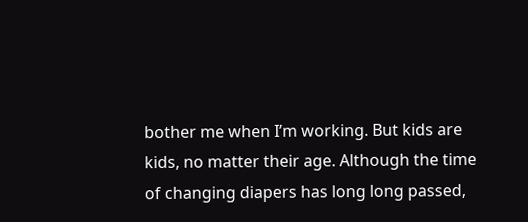bother me when I’m working. But kids are kids, no matter their age. Although the time of changing diapers has long long passed,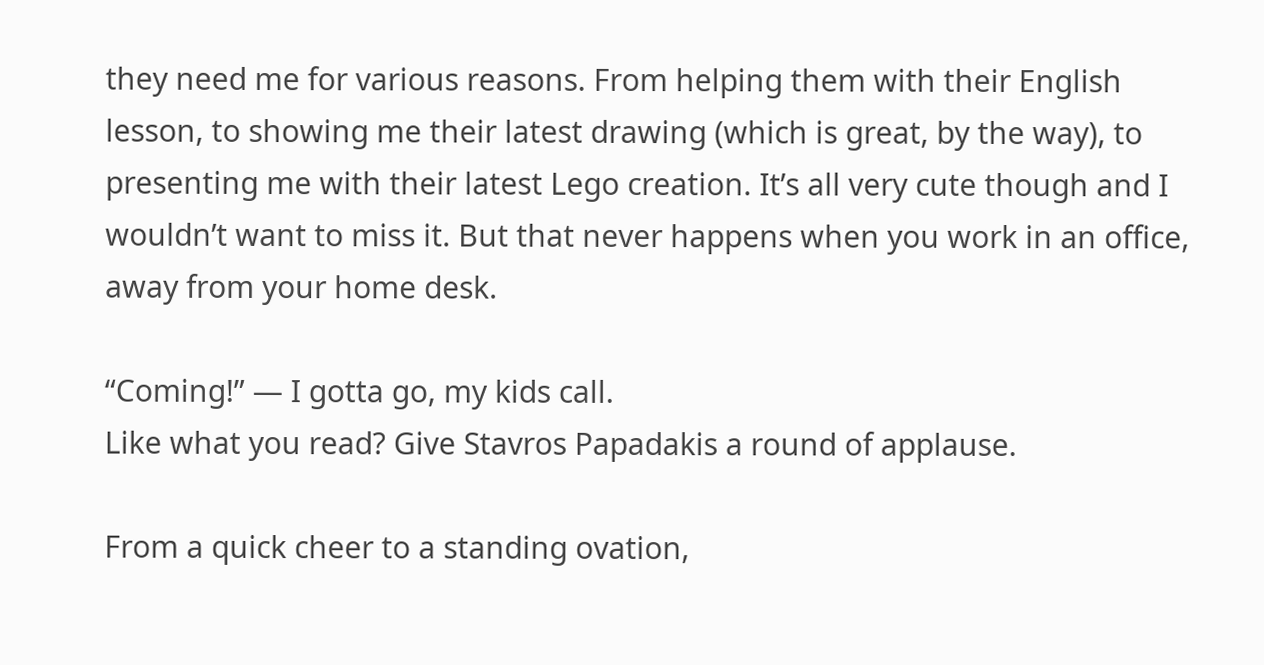they need me for various reasons. From helping them with their English lesson, to showing me their latest drawing (which is great, by the way), to presenting me with their latest Lego creation. It’s all very cute though and I wouldn’t want to miss it. But that never happens when you work in an office, away from your home desk.

“Coming!” — I gotta go, my kids call.
Like what you read? Give Stavros Papadakis a round of applause.

From a quick cheer to a standing ovation,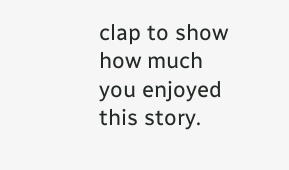clap to show how much you enjoyed this story.